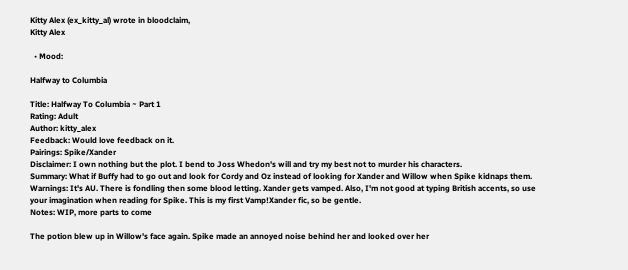Kitty Alex (ex_kitty_al) wrote in bloodclaim,
Kitty Alex

  • Mood:

Halfway to Columbia

Title: Halfway To Columbia ~ Part 1
Rating: Adult
Author: kitty_alex
Feedback: Would love feedback on it.
Pairings: Spike/Xander
Disclaimer: I own nothing but the plot. I bend to Joss Whedon's will and try my best not to murder his characters.
Summary: What if Buffy had to go out and look for Cordy and Oz instead of looking for Xander and Willow when Spike kidnaps them.
Warnings: It's AU. There is fondling then some blood letting. Xander gets vamped. Also, I'm not good at typing British accents, so use your imagination when reading for Spike. This is my first Vamp!Xander fic, so be gentle.
Notes: WIP, more parts to come

The potion blew up in Willow's face again. Spike made an annoyed noise behind her and looked over her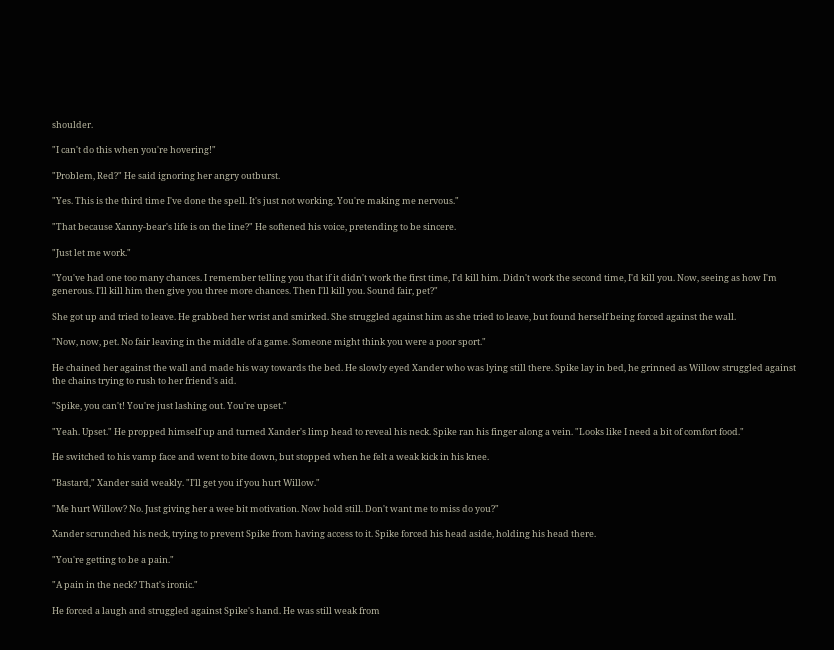shoulder.

"I can't do this when you're hovering!"

"Problem, Red?" He said ignoring her angry outburst.

"Yes. This is the third time I've done the spell. It's just not working. You're making me nervous."

"That because Xanny-bear's life is on the line?" He softened his voice, pretending to be sincere.

"Just let me work."

"You've had one too many chances. I remember telling you that if it didn't work the first time, I'd kill him. Didn't work the second time, I'd kill you. Now, seeing as how I'm generous. I'll kill him then give you three more chances. Then I'll kill you. Sound fair, pet?"

She got up and tried to leave. He grabbed her wrist and smirked. She struggled against him as she tried to leave, but found herself being forced against the wall.

"Now, now, pet. No fair leaving in the middle of a game. Someone might think you were a poor sport."

He chained her against the wall and made his way towards the bed. He slowly eyed Xander who was lying still there. Spike lay in bed, he grinned as Willow struggled against the chains trying to rush to her friend's aid.

"Spike, you can't! You're just lashing out. You're upset."

"Yeah. Upset." He propped himself up and turned Xander's limp head to reveal his neck. Spike ran his finger along a vein. "Looks like I need a bit of comfort food."

He switched to his vamp face and went to bite down, but stopped when he felt a weak kick in his knee.

"Bastard," Xander said weakly. "I'll get you if you hurt Willow."

"Me hurt Willow? No. Just giving her a wee bit motivation. Now hold still. Don't want me to miss do you?"

Xander scrunched his neck, trying to prevent Spike from having access to it. Spike forced his head aside, holding his head there.

"You're getting to be a pain."

"A pain in the neck? That's ironic."

He forced a laugh and struggled against Spike's hand. He was still weak from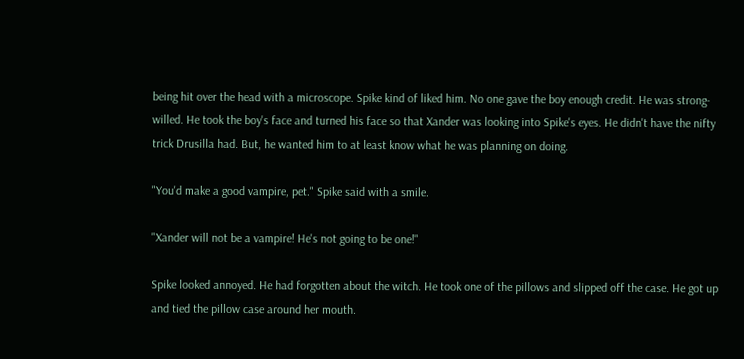being hit over the head with a microscope. Spike kind of liked him. No one gave the boy enough credit. He was strong-willed. He took the boy's face and turned his face so that Xander was looking into Spike's eyes. He didn't have the nifty trick Drusilla had. But, he wanted him to at least know what he was planning on doing.

"You'd make a good vampire, pet." Spike said with a smile.

"Xander will not be a vampire! He's not going to be one!"

Spike looked annoyed. He had forgotten about the witch. He took one of the pillows and slipped off the case. He got up and tied the pillow case around her mouth.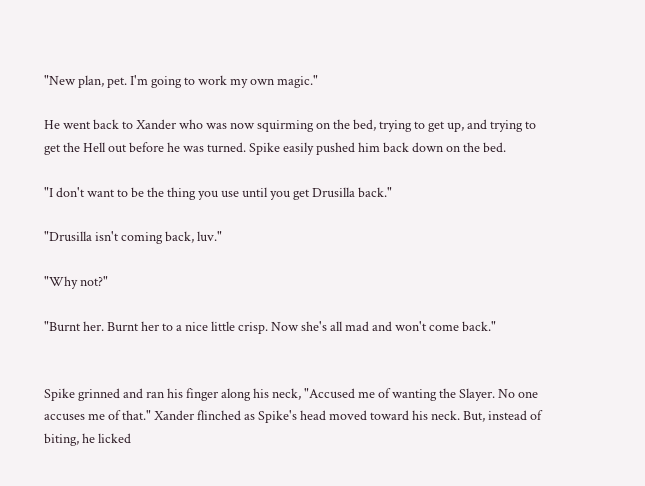"New plan, pet. I'm going to work my own magic."

He went back to Xander who was now squirming on the bed, trying to get up, and trying to get the Hell out before he was turned. Spike easily pushed him back down on the bed.

"I don't want to be the thing you use until you get Drusilla back."

"Drusilla isn't coming back, luv."

"Why not?"

"Burnt her. Burnt her to a nice little crisp. Now she's all mad and won't come back."


Spike grinned and ran his finger along his neck, "Accused me of wanting the Slayer. No one accuses me of that." Xander flinched as Spike's head moved toward his neck. But, instead of biting, he licked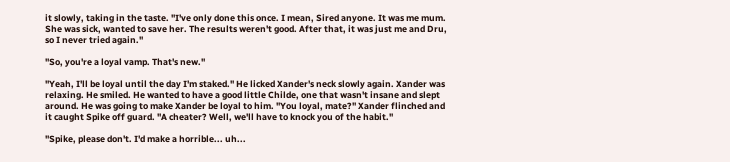it slowly, taking in the taste. "I've only done this once. I mean, Sired anyone. It was me mum. She was sick, wanted to save her. The results weren't good. After that, it was just me and Dru, so I never tried again."

"So, you're a loyal vamp. That's new."

"Yeah, I'll be loyal until the day I'm staked." He licked Xander's neck slowly again. Xander was relaxing. He smiled. He wanted to have a good little Childe, one that wasn't insane and slept around. He was going to make Xander be loyal to him. "You loyal, mate?" Xander flinched and it caught Spike off guard. "A cheater? Well, we'll have to knock you of the habit."

"Spike, please don't. I'd make a horrible... uh...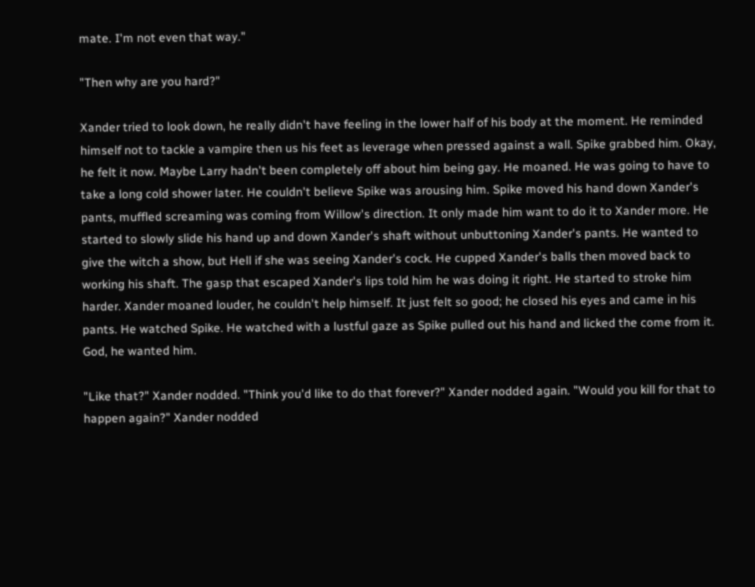mate. I'm not even that way."

"Then why are you hard?"

Xander tried to look down, he really didn't have feeling in the lower half of his body at the moment. He reminded himself not to tackle a vampire then us his feet as leverage when pressed against a wall. Spike grabbed him. Okay, he felt it now. Maybe Larry hadn't been completely off about him being gay. He moaned. He was going to have to take a long cold shower later. He couldn't believe Spike was arousing him. Spike moved his hand down Xander's pants, muffled screaming was coming from Willow's direction. It only made him want to do it to Xander more. He started to slowly slide his hand up and down Xander's shaft without unbuttoning Xander's pants. He wanted to give the witch a show, but Hell if she was seeing Xander's cock. He cupped Xander's balls then moved back to working his shaft. The gasp that escaped Xander's lips told him he was doing it right. He started to stroke him harder. Xander moaned louder, he couldn't help himself. It just felt so good; he closed his eyes and came in his pants. He watched Spike. He watched with a lustful gaze as Spike pulled out his hand and licked the come from it. God, he wanted him.

"Like that?" Xander nodded. "Think you'd like to do that forever?" Xander nodded again. "Would you kill for that to happen again?" Xander nodded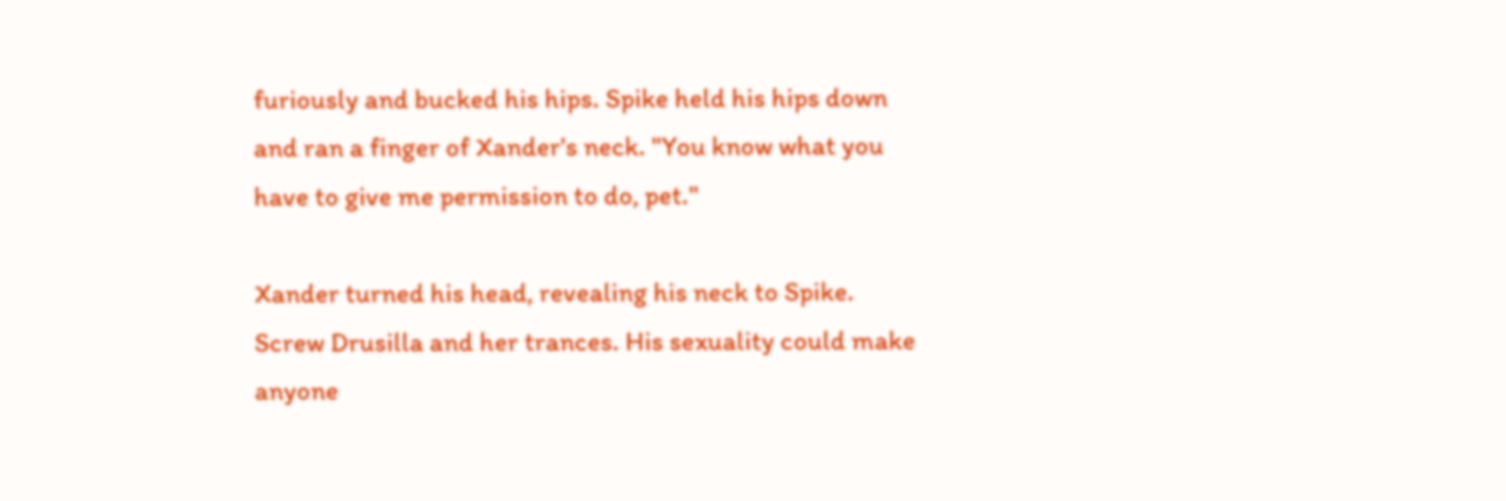furiously and bucked his hips. Spike held his hips down and ran a finger of Xander's neck. "You know what you have to give me permission to do, pet."

Xander turned his head, revealing his neck to Spike. Screw Drusilla and her trances. His sexuality could make anyone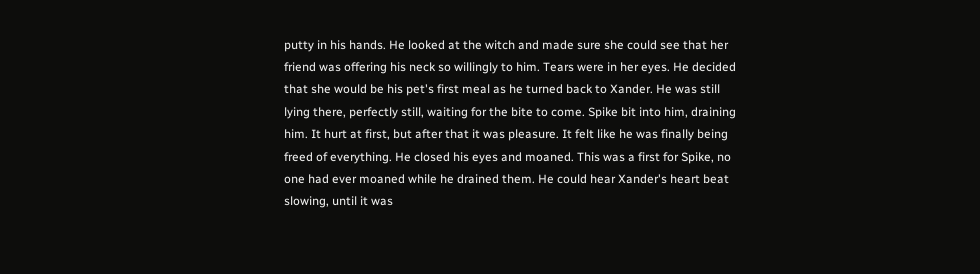putty in his hands. He looked at the witch and made sure she could see that her friend was offering his neck so willingly to him. Tears were in her eyes. He decided that she would be his pet's first meal as he turned back to Xander. He was still lying there, perfectly still, waiting for the bite to come. Spike bit into him, draining him. It hurt at first, but after that it was pleasure. It felt like he was finally being freed of everything. He closed his eyes and moaned. This was a first for Spike, no one had ever moaned while he drained them. He could hear Xander's heart beat slowing, until it was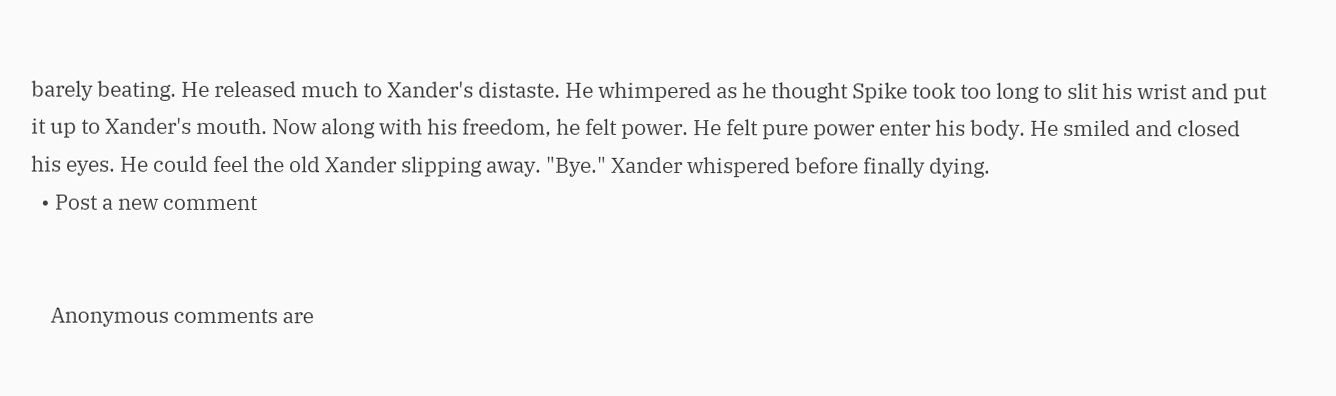barely beating. He released much to Xander's distaste. He whimpered as he thought Spike took too long to slit his wrist and put it up to Xander's mouth. Now along with his freedom, he felt power. He felt pure power enter his body. He smiled and closed his eyes. He could feel the old Xander slipping away. "Bye." Xander whispered before finally dying.
  • Post a new comment


    Anonymous comments are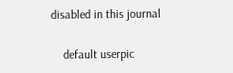disabled in this journal

    default userpic